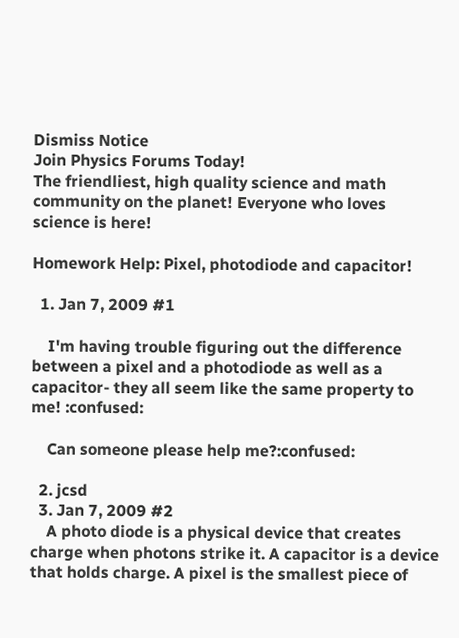Dismiss Notice
Join Physics Forums Today!
The friendliest, high quality science and math community on the planet! Everyone who loves science is here!

Homework Help: Pixel, photodiode and capacitor!

  1. Jan 7, 2009 #1

    I'm having trouble figuring out the difference between a pixel and a photodiode as well as a capacitor- they all seem like the same property to me! :confused:

    Can someone please help me?:confused:

  2. jcsd
  3. Jan 7, 2009 #2
    A photo diode is a physical device that creates charge when photons strike it. A capacitor is a device that holds charge. A pixel is the smallest piece of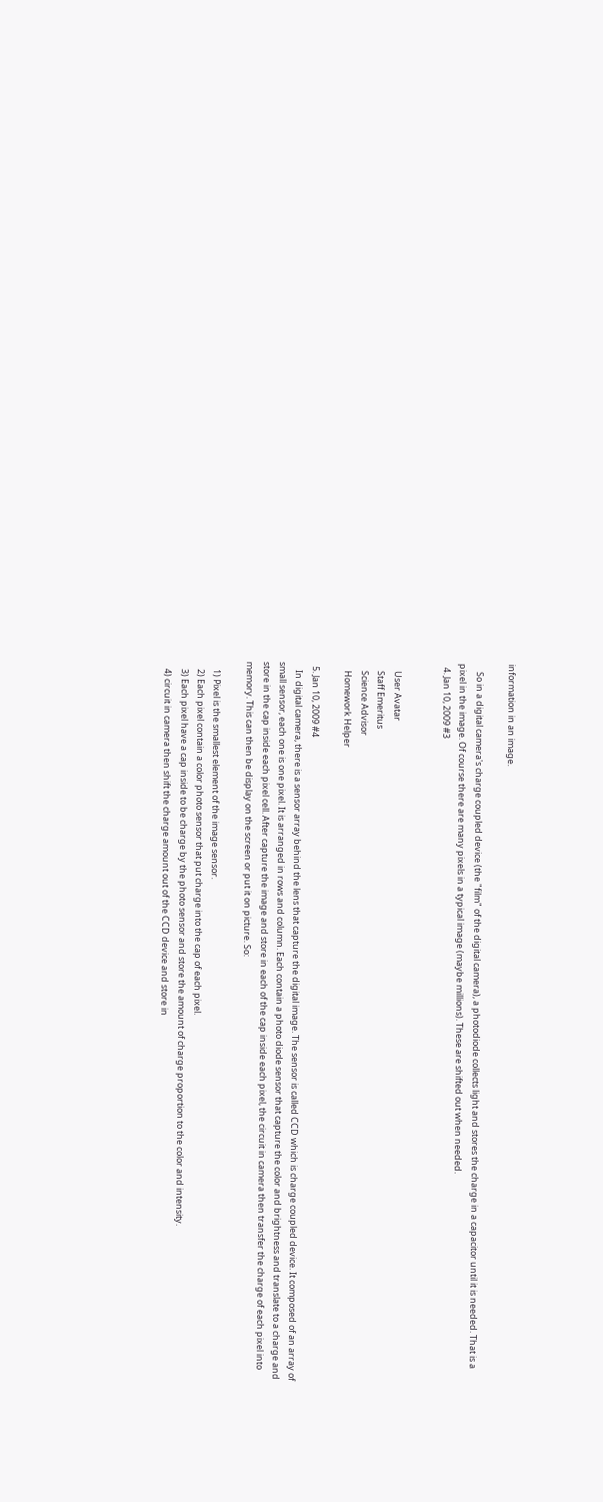information in an image.

    So in a digital camera's charge coupled device (the "film" of the digital camera), a photodiode collects light and stores the charge in a capacitor until it is needed. That is a pixel in the image. Of course there are many pixels in a typical image (maybe millions). These are shifted out when needed.
  4. Jan 10, 2009 #3


    User Avatar
    Staff Emeritus
    Science Advisor
    Homework Helper

  5. Jan 10, 2009 #4
    In digital camera, there is a sensor array behind the lens that capture the digital image. The sensor is called CCD which is charge coupled device. It composed of an array of small sensor, each one is one pixel. It is arranged in rows and column. Each contain a photo diode sensor that capture the color and brightness and translate to a charge and store in the cap inside each pixel cell. After capture the image and store in each of the cap inside each pixel, the circuit in camera then transfer the charge of each pixel into memory. This can then be display on the screen or put it on picture. So:

    1) Pixel is the smallest element of the image sensor.
    2) Each pixel contain a color photo sensor that put charge into the cap of each pixel.
    3) Each pixel have a cap inside to be charge by the photo sensor and store the amount of charge proportion to the color and intensity.
    4) circuit in camera then shift the charge amount out of the CCD device and store in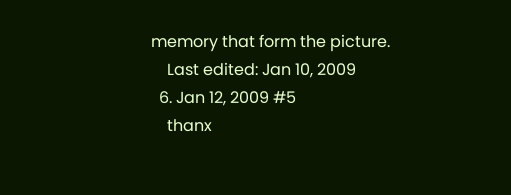memory that form the picture.
    Last edited: Jan 10, 2009
  6. Jan 12, 2009 #5
    thanx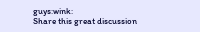guys:wink:
Share this great discussion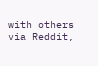with others via Reddit,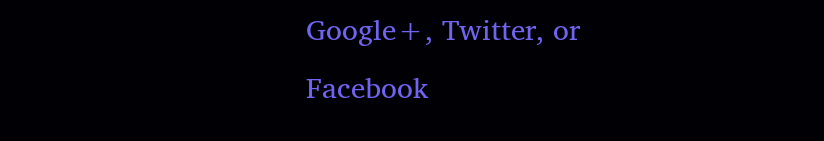Google+, Twitter, or Facebook